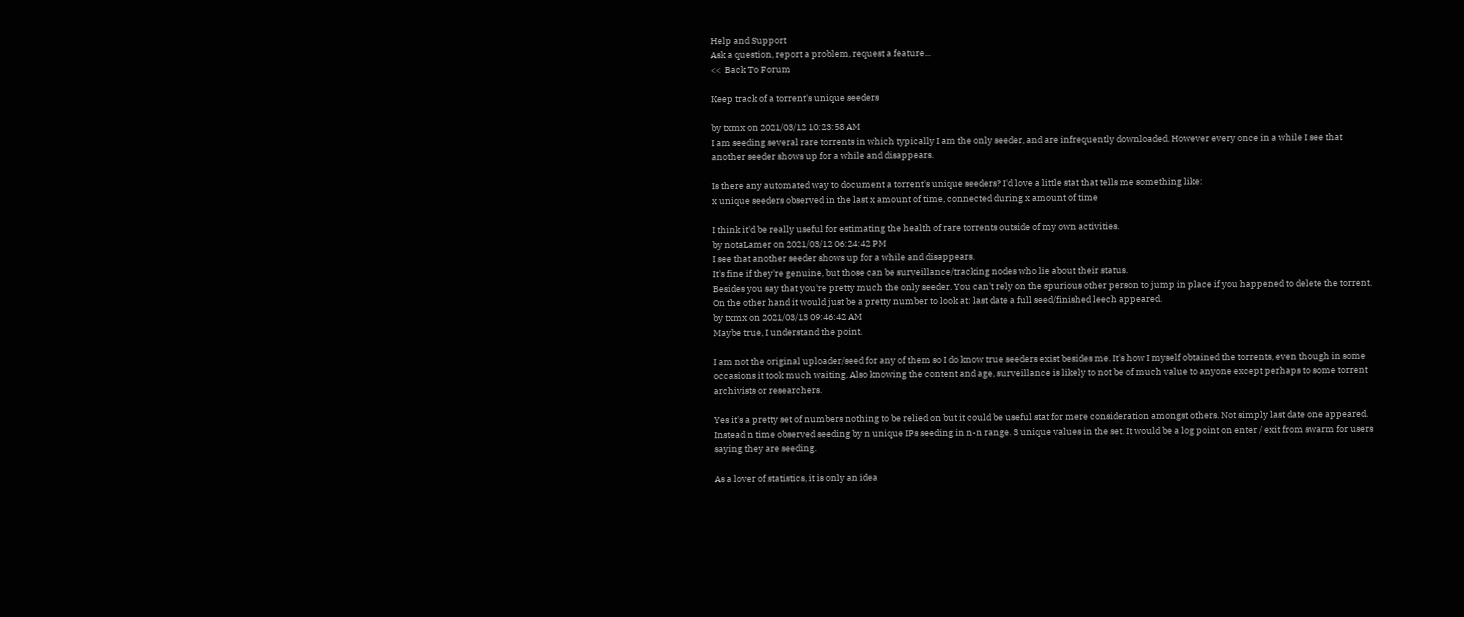Help and Support
Ask a question, report a problem, request a feature...
<<  Back To Forum

Keep track of a torrent's unique seeders

by txmx on 2021/03/12 10:23:58 AM
I am seeding several rare torrents in which typically I am the only seeder, and are infrequently downloaded. However every once in a while I see that another seeder shows up for a while and disappears.

Is there any automated way to document a torrent's unique seeders? I'd love a little stat that tells me something like:
x unique seeders observed in the last x amount of time, connected during x amount of time

I think it'd be really useful for estimating the health of rare torrents outside of my own activities.
by notaLamer on 2021/03/12 06:24:42 PM
I see that another seeder shows up for a while and disappears.
It's fine if they're genuine, but those can be surveillance/tracking nodes who lie about their status.
Besides you say that you're pretty much the only seeder. You can't rely on the spurious other person to jump in place if you happened to delete the torrent.
On the other hand it would just be a pretty number to look at: last date a full seed/finished leech appeared.
by txmx on 2021/03/13 09:46:42 AM
Maybe true, I understand the point.

I am not the original uploader/seed for any of them so I do know true seeders exist besides me. It's how I myself obtained the torrents, even though in some occasions it took much waiting. Also knowing the content and age, surveillance is likely to not be of much value to anyone except perhaps to some torrent archivists or researchers.

Yes it's a pretty set of numbers nothing to be relied on but it could be useful stat for mere consideration amongst others. Not simply last date one appeared. Instead n time observed seeding by n unique IPs seeding in n-n range. 3 unique values in the set. It would be a log point on enter / exit from swarm for users saying they are seeding.

As a lover of statistics, it is only an idea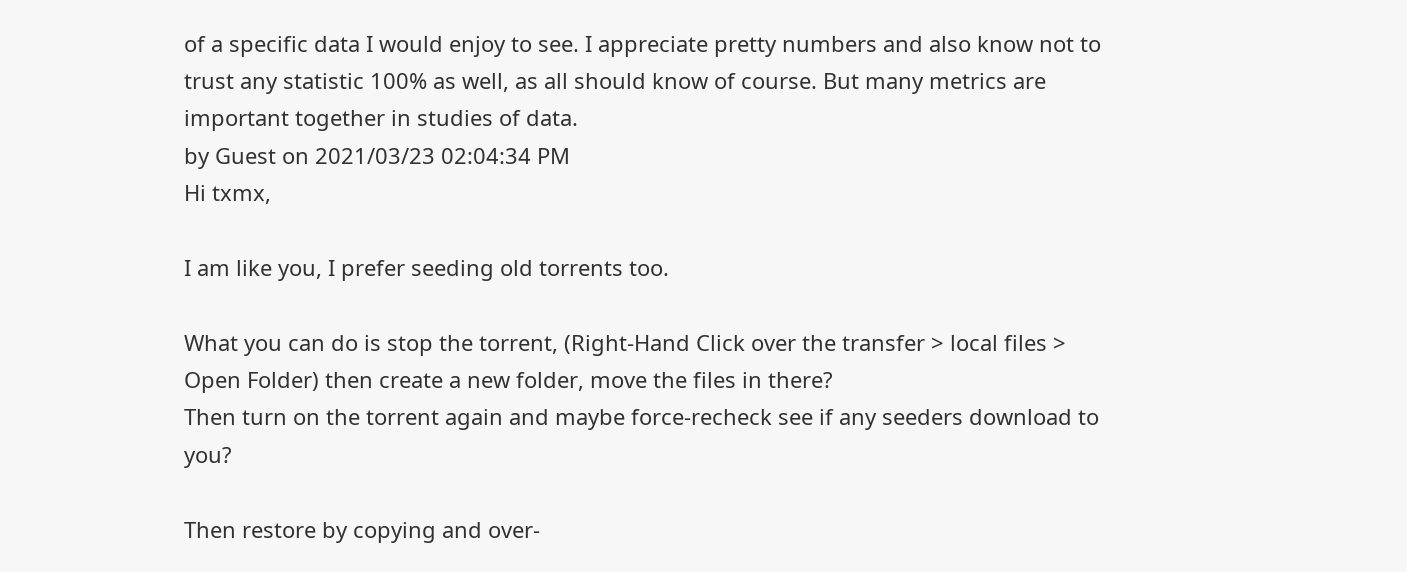of a specific data I would enjoy to see. I appreciate pretty numbers and also know not to trust any statistic 100% as well, as all should know of course. But many metrics are important together in studies of data.
by Guest on 2021/03/23 02:04:34 PM
Hi txmx,

I am like you, I prefer seeding old torrents too.

What you can do is stop the torrent, (Right-Hand Click over the transfer > local files > Open Folder) then create a new folder, move the files in there?
Then turn on the torrent again and maybe force-recheck see if any seeders download to you?

Then restore by copying and over-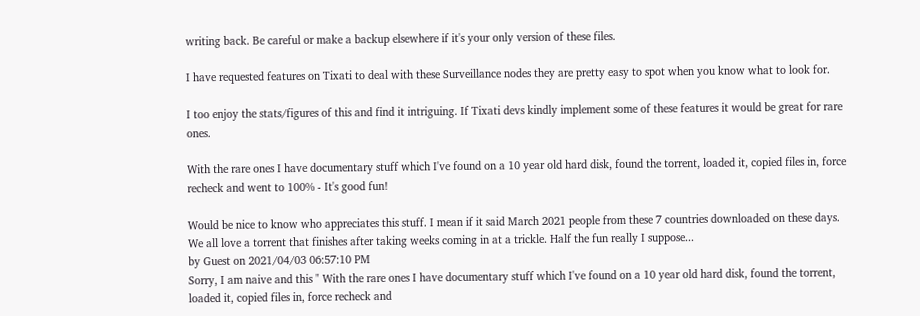writing back. Be careful or make a backup elsewhere if it's your only version of these files.

I have requested features on Tixati to deal with these Surveillance nodes they are pretty easy to spot when you know what to look for.

I too enjoy the stats/figures of this and find it intriguing. If Tixati devs kindly implement some of these features it would be great for rare ones.

With the rare ones I have documentary stuff which I've found on a 10 year old hard disk, found the torrent, loaded it, copied files in, force recheck and went to 100% - It's good fun!

Would be nice to know who appreciates this stuff. I mean if it said March 2021 people from these 7 countries downloaded on these days.
We all love a torrent that finishes after taking weeks coming in at a trickle. Half the fun really I suppose...
by Guest on 2021/04/03 06:57:10 PM
Sorry, I am naive and this " With the rare ones I have documentary stuff which I've found on a 10 year old hard disk, found the torrent, loaded it, copied files in, force recheck and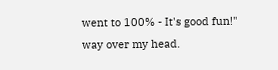went to 100% - It's good fun!" way over my head.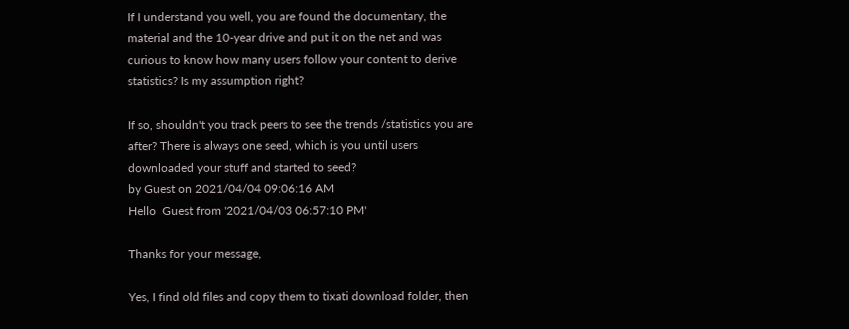If I understand you well, you are found the documentary, the material and the 10-year drive and put it on the net and was curious to know how many users follow your content to derive statistics? Is my assumption right?

If so, shouldn't you track peers to see the trends /statistics you are after? There is always one seed, which is you until users downloaded your stuff and started to seed?
by Guest on 2021/04/04 09:06:16 AM
Hello  Guest from '2021/04/03 06:57:10 PM'

Thanks for your message,

Yes, I find old files and copy them to tixati download folder, then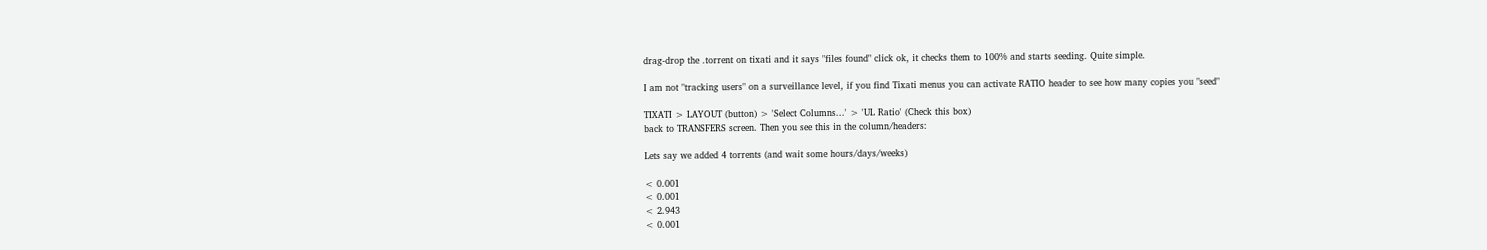drag-drop the .torrent on tixati and it says "files found" click ok, it checks them to 100% and starts seeding. Quite simple.

I am not "tracking users" on a surveillance level, if you find Tixati menus you can activate RATIO header to see how many copies you "seed"

TIXATI > LAYOUT (button) > 'Select Columns...' > 'UL Ratio' (Check this box)
back to TRANSFERS screen. Then you see this in the column/headers:

Lets say we added 4 torrents (and wait some hours/days/weeks)

< 0.001
< 0.001
< 2.943
< 0.001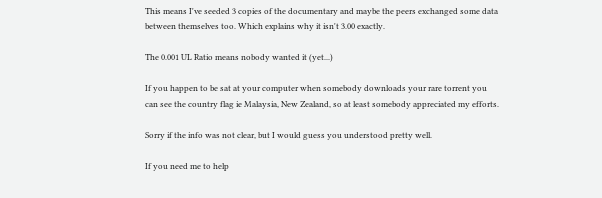This means I've seeded 3 copies of the documentary and maybe the peers exchanged some data between themselves too. Which explains why it isn't 3.00 exactly.

The 0.001 UL Ratio means nobody wanted it (yet...)

If you happen to be sat at your computer when somebody downloads your rare torrent you can see the country flag ie Malaysia, New Zealand, so at least somebody appreciated my efforts.

Sorry if the info was not clear, but I would guess you understood pretty well.

If you need me to help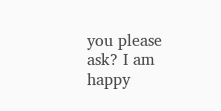you please ask? I am happy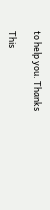to help you. Thanks

This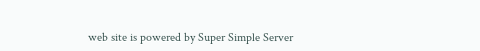web site is powered by Super Simple Server